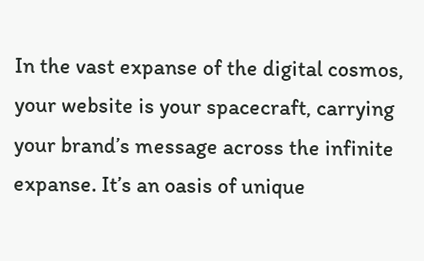In the vast expanse of the digital cosmos, your website is your spacecraft, carrying your brand’s message across the infinite expanse. It’s an oasis of unique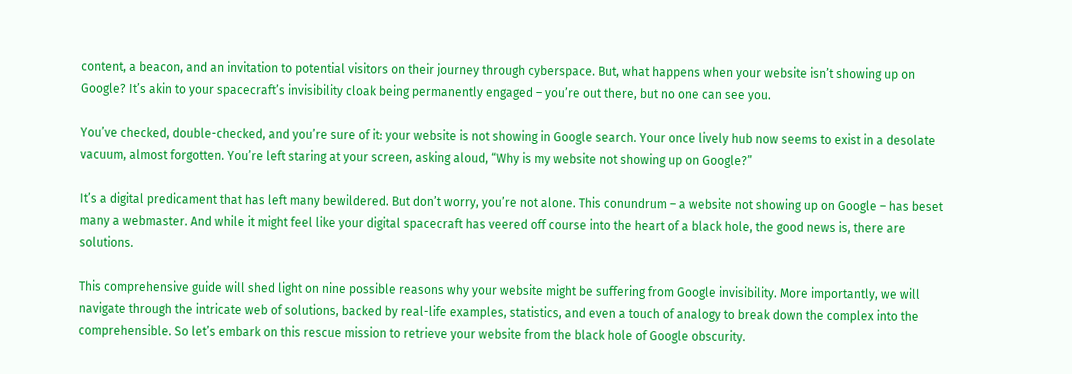content, a beacon, and an invitation to potential visitors on their journey through cyberspace. But, what happens when your website isn’t showing up on Google? It’s akin to your spacecraft’s invisibility cloak being permanently engaged – you’re out there, but no one can see you.

You’ve checked, double-checked, and you’re sure of it: your website is not showing in Google search. Your once lively hub now seems to exist in a desolate vacuum, almost forgotten. You’re left staring at your screen, asking aloud, “Why is my website not showing up on Google?”

It’s a digital predicament that has left many bewildered. But don’t worry, you’re not alone. This conundrum – a website not showing up on Google – has beset many a webmaster. And while it might feel like your digital spacecraft has veered off course into the heart of a black hole, the good news is, there are solutions.

This comprehensive guide will shed light on nine possible reasons why your website might be suffering from Google invisibility. More importantly, we will navigate through the intricate web of solutions, backed by real-life examples, statistics, and even a touch of analogy to break down the complex into the comprehensible. So let’s embark on this rescue mission to retrieve your website from the black hole of Google obscurity.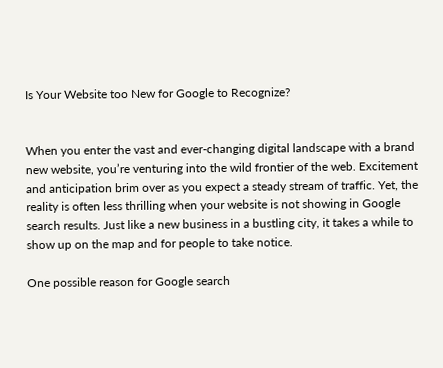Is Your Website too New for Google to Recognize?


When you enter the vast and ever-changing digital landscape with a brand new website, you’re venturing into the wild frontier of the web. Excitement and anticipation brim over as you expect a steady stream of traffic. Yet, the reality is often less thrilling when your website is not showing in Google search results. Just like a new business in a bustling city, it takes a while to show up on the map and for people to take notice.

One possible reason for Google search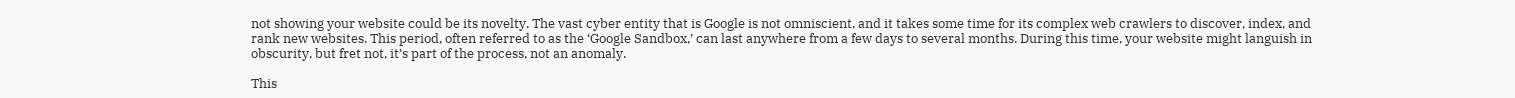not showing your website could be its novelty. The vast cyber entity that is Google is not omniscient, and it takes some time for its complex web crawlers to discover, index, and rank new websites. This period, often referred to as the ‘Google Sandbox,’ can last anywhere from a few days to several months. During this time, your website might languish in obscurity, but fret not, it’s part of the process, not an anomaly.

This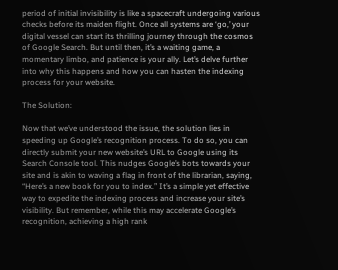period of initial invisibility is like a spacecraft undergoing various checks before its maiden flight. Once all systems are ‘go,’ your digital vessel can start its thrilling journey through the cosmos of Google Search. But until then, it’s a waiting game, a momentary limbo, and patience is your ally. Let’s delve further into why this happens and how you can hasten the indexing process for your website.

The Solution:

Now that we’ve understood the issue, the solution lies in speeding up Google’s recognition process. To do so, you can directly submit your new website’s URL to Google using its Search Console tool. This nudges Google’s bots towards your site and is akin to waving a flag in front of the librarian, saying, “Here’s a new book for you to index.” It’s a simple yet effective way to expedite the indexing process and increase your site’s visibility. But remember, while this may accelerate Google’s recognition, achieving a high rank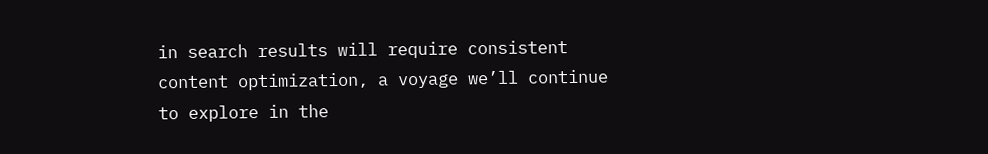in search results will require consistent content optimization, a voyage we’ll continue to explore in the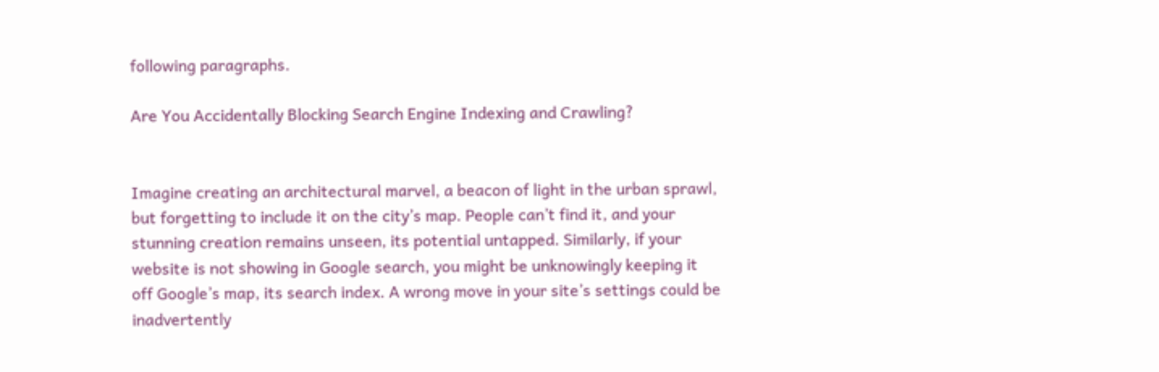following paragraphs.

Are You Accidentally Blocking Search Engine Indexing and Crawling?


Imagine creating an architectural marvel, a beacon of light in the urban sprawl, but forgetting to include it on the city’s map. People can’t find it, and your stunning creation remains unseen, its potential untapped. Similarly, if your website is not showing in Google search, you might be unknowingly keeping it off Google’s map, its search index. A wrong move in your site’s settings could be inadvertently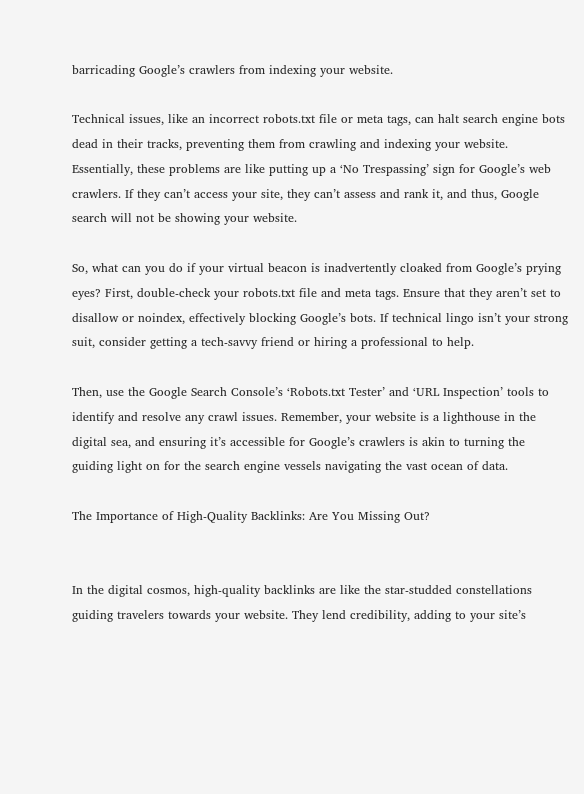barricading Google’s crawlers from indexing your website.

Technical issues, like an incorrect robots.txt file or meta tags, can halt search engine bots dead in their tracks, preventing them from crawling and indexing your website. Essentially, these problems are like putting up a ‘No Trespassing’ sign for Google’s web crawlers. If they can’t access your site, they can’t assess and rank it, and thus, Google search will not be showing your website.

So, what can you do if your virtual beacon is inadvertently cloaked from Google’s prying eyes? First, double-check your robots.txt file and meta tags. Ensure that they aren’t set to disallow or noindex, effectively blocking Google’s bots. If technical lingo isn’t your strong suit, consider getting a tech-savvy friend or hiring a professional to help.

Then, use the Google Search Console’s ‘Robots.txt Tester’ and ‘URL Inspection’ tools to identify and resolve any crawl issues. Remember, your website is a lighthouse in the digital sea, and ensuring it’s accessible for Google’s crawlers is akin to turning the guiding light on for the search engine vessels navigating the vast ocean of data.

The Importance of High-Quality Backlinks: Are You Missing Out?


In the digital cosmos, high-quality backlinks are like the star-studded constellations guiding travelers towards your website. They lend credibility, adding to your site’s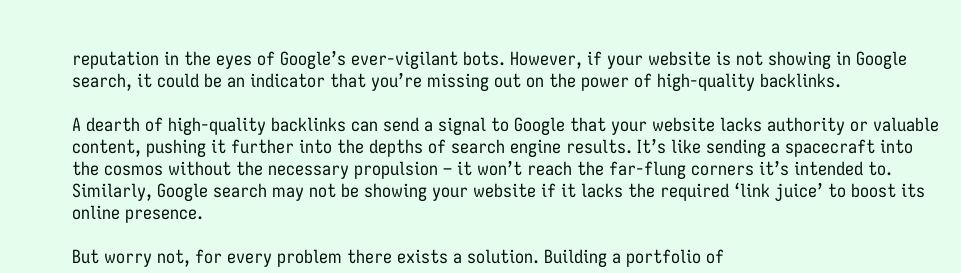reputation in the eyes of Google’s ever-vigilant bots. However, if your website is not showing in Google search, it could be an indicator that you’re missing out on the power of high-quality backlinks.

A dearth of high-quality backlinks can send a signal to Google that your website lacks authority or valuable content, pushing it further into the depths of search engine results. It’s like sending a spacecraft into the cosmos without the necessary propulsion – it won’t reach the far-flung corners it’s intended to. Similarly, Google search may not be showing your website if it lacks the required ‘link juice’ to boost its online presence.

But worry not, for every problem there exists a solution. Building a portfolio of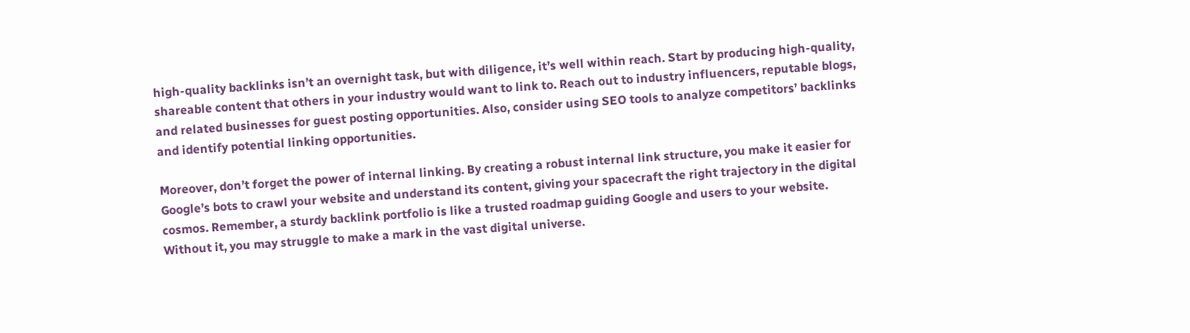high-quality backlinks isn’t an overnight task, but with diligence, it’s well within reach. Start by producing high-quality, shareable content that others in your industry would want to link to. Reach out to industry influencers, reputable blogs, and related businesses for guest posting opportunities. Also, consider using SEO tools to analyze competitors’ backlinks and identify potential linking opportunities.

Moreover, don’t forget the power of internal linking. By creating a robust internal link structure, you make it easier for Google’s bots to crawl your website and understand its content, giving your spacecraft the right trajectory in the digital cosmos. Remember, a sturdy backlink portfolio is like a trusted roadmap guiding Google and users to your website. Without it, you may struggle to make a mark in the vast digital universe.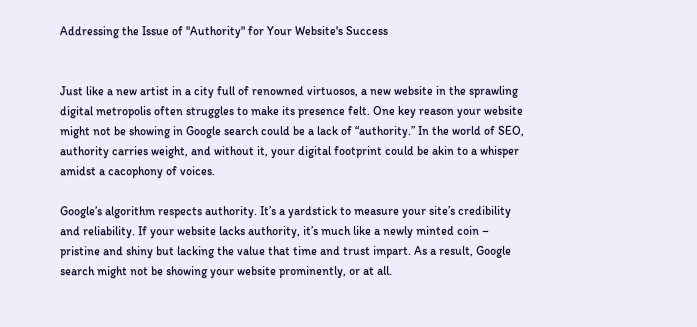Addressing the Issue of "Authority" for Your Website's Success


Just like a new artist in a city full of renowned virtuosos, a new website in the sprawling digital metropolis often struggles to make its presence felt. One key reason your website might not be showing in Google search could be a lack of “authority.” In the world of SEO, authority carries weight, and without it, your digital footprint could be akin to a whisper amidst a cacophony of voices.

Google’s algorithm respects authority. It’s a yardstick to measure your site’s credibility and reliability. If your website lacks authority, it’s much like a newly minted coin – pristine and shiny but lacking the value that time and trust impart. As a result, Google search might not be showing your website prominently, or at all.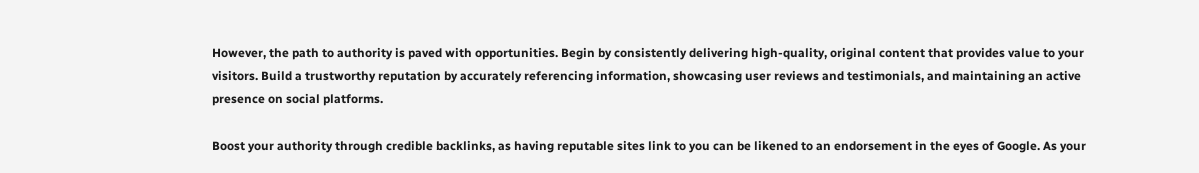However, the path to authority is paved with opportunities. Begin by consistently delivering high-quality, original content that provides value to your visitors. Build a trustworthy reputation by accurately referencing information, showcasing user reviews and testimonials, and maintaining an active presence on social platforms.

Boost your authority through credible backlinks, as having reputable sites link to you can be likened to an endorsement in the eyes of Google. As your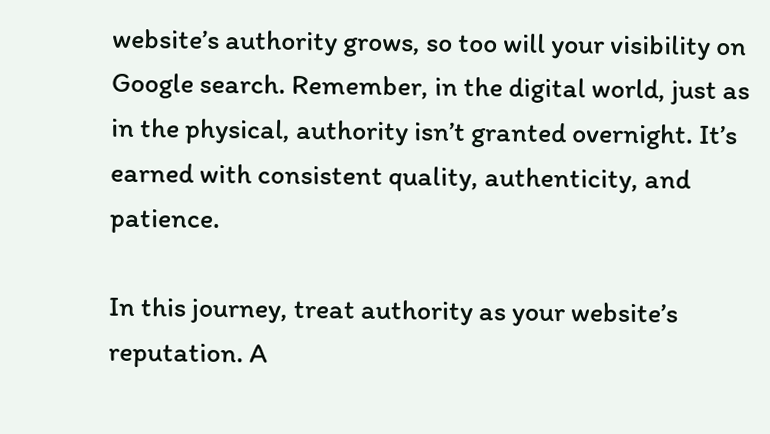website’s authority grows, so too will your visibility on Google search. Remember, in the digital world, just as in the physical, authority isn’t granted overnight. It’s earned with consistent quality, authenticity, and patience.

In this journey, treat authority as your website’s reputation. A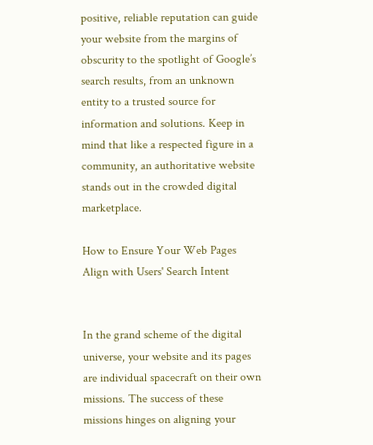positive, reliable reputation can guide your website from the margins of obscurity to the spotlight of Google’s search results, from an unknown entity to a trusted source for information and solutions. Keep in mind that like a respected figure in a community, an authoritative website stands out in the crowded digital marketplace.

How to Ensure Your Web Pages Align with Users' Search Intent


In the grand scheme of the digital universe, your website and its pages are individual spacecraft on their own missions. The success of these missions hinges on aligning your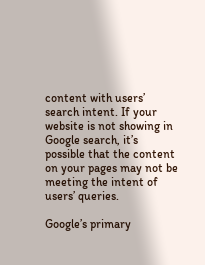content with users’ search intent. If your website is not showing in Google search, it’s possible that the content on your pages may not be meeting the intent of users’ queries.

Google’s primary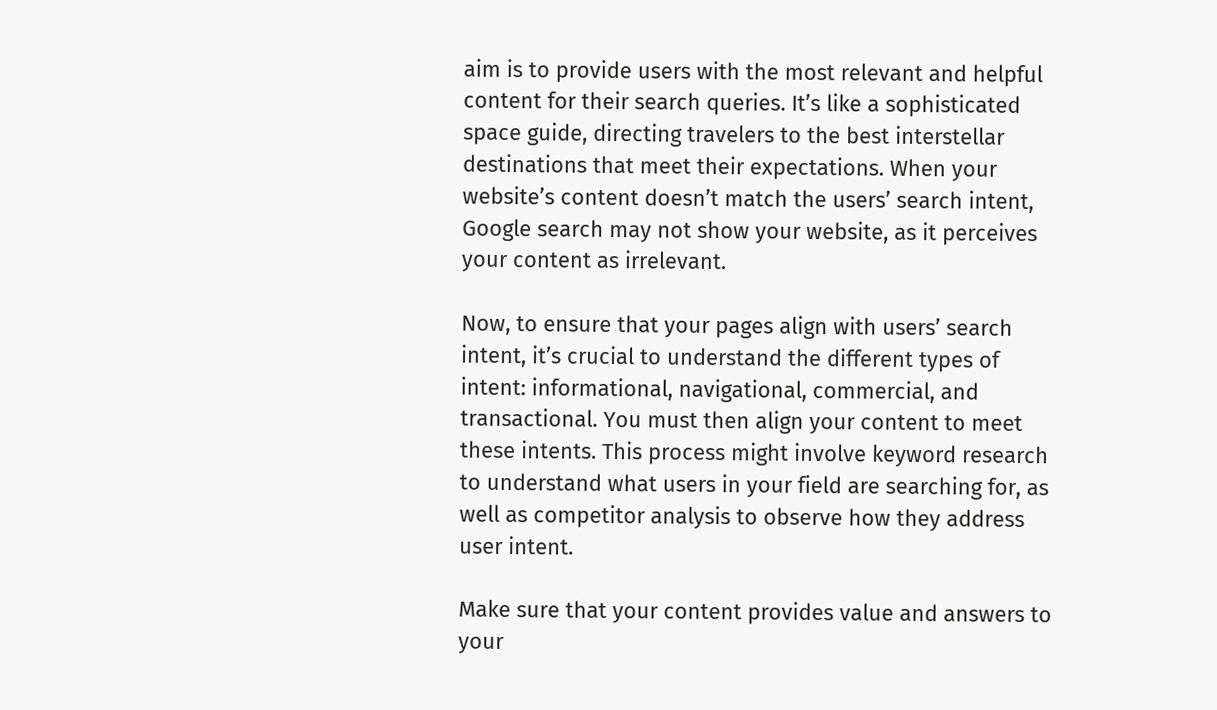aim is to provide users with the most relevant and helpful content for their search queries. It’s like a sophisticated space guide, directing travelers to the best interstellar destinations that meet their expectations. When your website’s content doesn’t match the users’ search intent, Google search may not show your website, as it perceives your content as irrelevant.

Now, to ensure that your pages align with users’ search intent, it’s crucial to understand the different types of intent: informational, navigational, commercial, and transactional. You must then align your content to meet these intents. This process might involve keyword research to understand what users in your field are searching for, as well as competitor analysis to observe how they address user intent.

Make sure that your content provides value and answers to your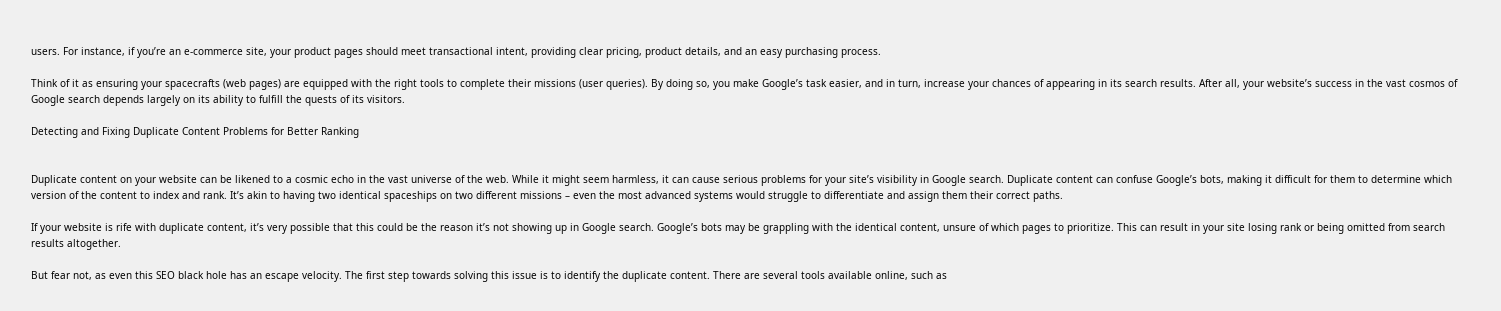users. For instance, if you’re an e-commerce site, your product pages should meet transactional intent, providing clear pricing, product details, and an easy purchasing process.

Think of it as ensuring your spacecrafts (web pages) are equipped with the right tools to complete their missions (user queries). By doing so, you make Google’s task easier, and in turn, increase your chances of appearing in its search results. After all, your website’s success in the vast cosmos of Google search depends largely on its ability to fulfill the quests of its visitors.

Detecting and Fixing Duplicate Content Problems for Better Ranking


Duplicate content on your website can be likened to a cosmic echo in the vast universe of the web. While it might seem harmless, it can cause serious problems for your site’s visibility in Google search. Duplicate content can confuse Google’s bots, making it difficult for them to determine which version of the content to index and rank. It’s akin to having two identical spaceships on two different missions – even the most advanced systems would struggle to differentiate and assign them their correct paths.

If your website is rife with duplicate content, it’s very possible that this could be the reason it’s not showing up in Google search. Google’s bots may be grappling with the identical content, unsure of which pages to prioritize. This can result in your site losing rank or being omitted from search results altogether.

But fear not, as even this SEO black hole has an escape velocity. The first step towards solving this issue is to identify the duplicate content. There are several tools available online, such as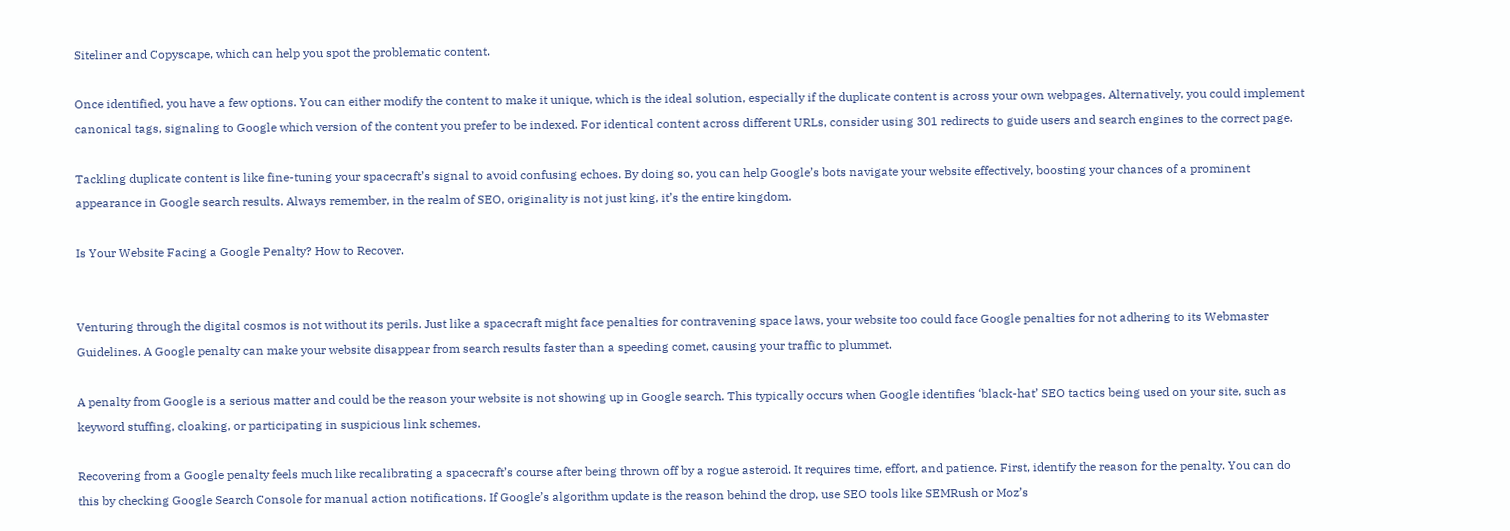Siteliner and Copyscape, which can help you spot the problematic content.

Once identified, you have a few options. You can either modify the content to make it unique, which is the ideal solution, especially if the duplicate content is across your own webpages. Alternatively, you could implement canonical tags, signaling to Google which version of the content you prefer to be indexed. For identical content across different URLs, consider using 301 redirects to guide users and search engines to the correct page.

Tackling duplicate content is like fine-tuning your spacecraft’s signal to avoid confusing echoes. By doing so, you can help Google’s bots navigate your website effectively, boosting your chances of a prominent appearance in Google search results. Always remember, in the realm of SEO, originality is not just king, it’s the entire kingdom.

Is Your Website Facing a Google Penalty? How to Recover.


Venturing through the digital cosmos is not without its perils. Just like a spacecraft might face penalties for contravening space laws, your website too could face Google penalties for not adhering to its Webmaster Guidelines. A Google penalty can make your website disappear from search results faster than a speeding comet, causing your traffic to plummet.

A penalty from Google is a serious matter and could be the reason your website is not showing up in Google search. This typically occurs when Google identifies ‘black-hat’ SEO tactics being used on your site, such as keyword stuffing, cloaking, or participating in suspicious link schemes.

Recovering from a Google penalty feels much like recalibrating a spacecraft’s course after being thrown off by a rogue asteroid. It requires time, effort, and patience. First, identify the reason for the penalty. You can do this by checking Google Search Console for manual action notifications. If Google’s algorithm update is the reason behind the drop, use SEO tools like SEMRush or Moz’s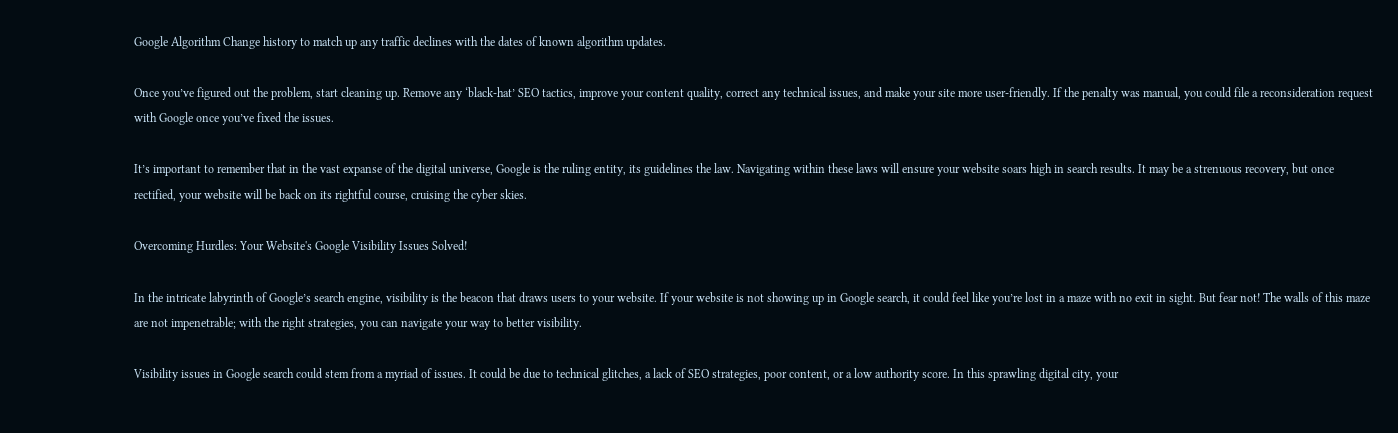Google Algorithm Change history to match up any traffic declines with the dates of known algorithm updates.

Once you’ve figured out the problem, start cleaning up. Remove any ‘black-hat’ SEO tactics, improve your content quality, correct any technical issues, and make your site more user-friendly. If the penalty was manual, you could file a reconsideration request with Google once you’ve fixed the issues.

It’s important to remember that in the vast expanse of the digital universe, Google is the ruling entity, its guidelines the law. Navigating within these laws will ensure your website soars high in search results. It may be a strenuous recovery, but once rectified, your website will be back on its rightful course, cruising the cyber skies.

Overcoming Hurdles: Your Website's Google Visibility Issues Solved!

In the intricate labyrinth of Google’s search engine, visibility is the beacon that draws users to your website. If your website is not showing up in Google search, it could feel like you’re lost in a maze with no exit in sight. But fear not! The walls of this maze are not impenetrable; with the right strategies, you can navigate your way to better visibility.

Visibility issues in Google search could stem from a myriad of issues. It could be due to technical glitches, a lack of SEO strategies, poor content, or a low authority score. In this sprawling digital city, your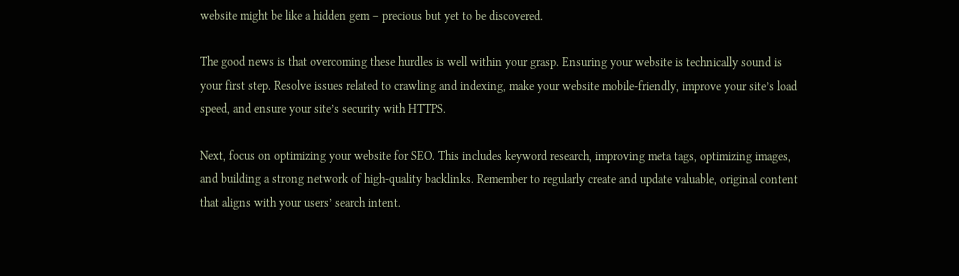website might be like a hidden gem – precious but yet to be discovered.

The good news is that overcoming these hurdles is well within your grasp. Ensuring your website is technically sound is your first step. Resolve issues related to crawling and indexing, make your website mobile-friendly, improve your site’s load speed, and ensure your site’s security with HTTPS.

Next, focus on optimizing your website for SEO. This includes keyword research, improving meta tags, optimizing images, and building a strong network of high-quality backlinks. Remember to regularly create and update valuable, original content that aligns with your users’ search intent.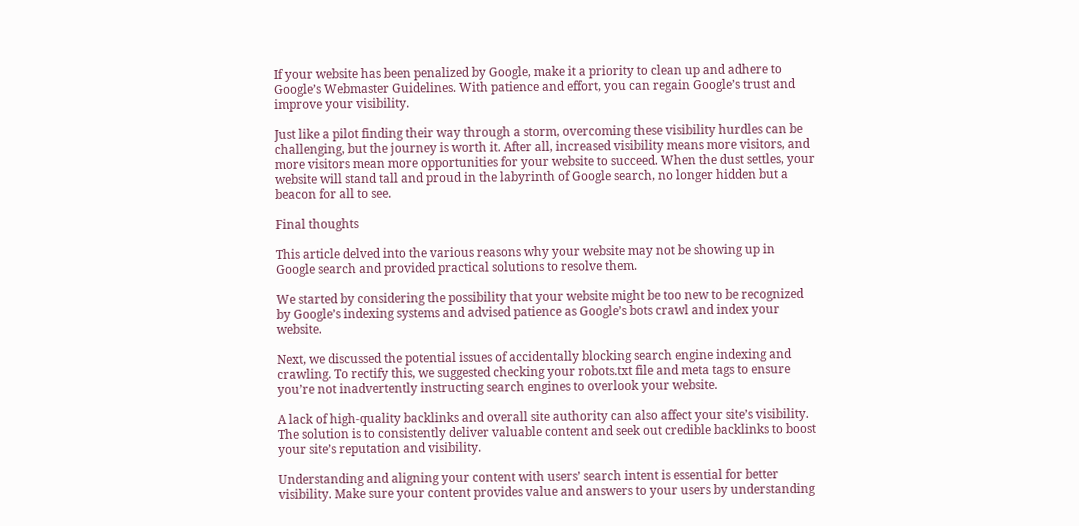If your website has been penalized by Google, make it a priority to clean up and adhere to Google’s Webmaster Guidelines. With patience and effort, you can regain Google’s trust and improve your visibility.

Just like a pilot finding their way through a storm, overcoming these visibility hurdles can be challenging, but the journey is worth it. After all, increased visibility means more visitors, and more visitors mean more opportunities for your website to succeed. When the dust settles, your website will stand tall and proud in the labyrinth of Google search, no longer hidden but a beacon for all to see.

Final thoughts

This article delved into the various reasons why your website may not be showing up in Google search and provided practical solutions to resolve them.

We started by considering the possibility that your website might be too new to be recognized by Google’s indexing systems and advised patience as Google’s bots crawl and index your website.

Next, we discussed the potential issues of accidentally blocking search engine indexing and crawling. To rectify this, we suggested checking your robots.txt file and meta tags to ensure you’re not inadvertently instructing search engines to overlook your website.

A lack of high-quality backlinks and overall site authority can also affect your site’s visibility. The solution is to consistently deliver valuable content and seek out credible backlinks to boost your site’s reputation and visibility.

Understanding and aligning your content with users’ search intent is essential for better visibility. Make sure your content provides value and answers to your users by understanding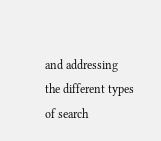and addressing the different types of search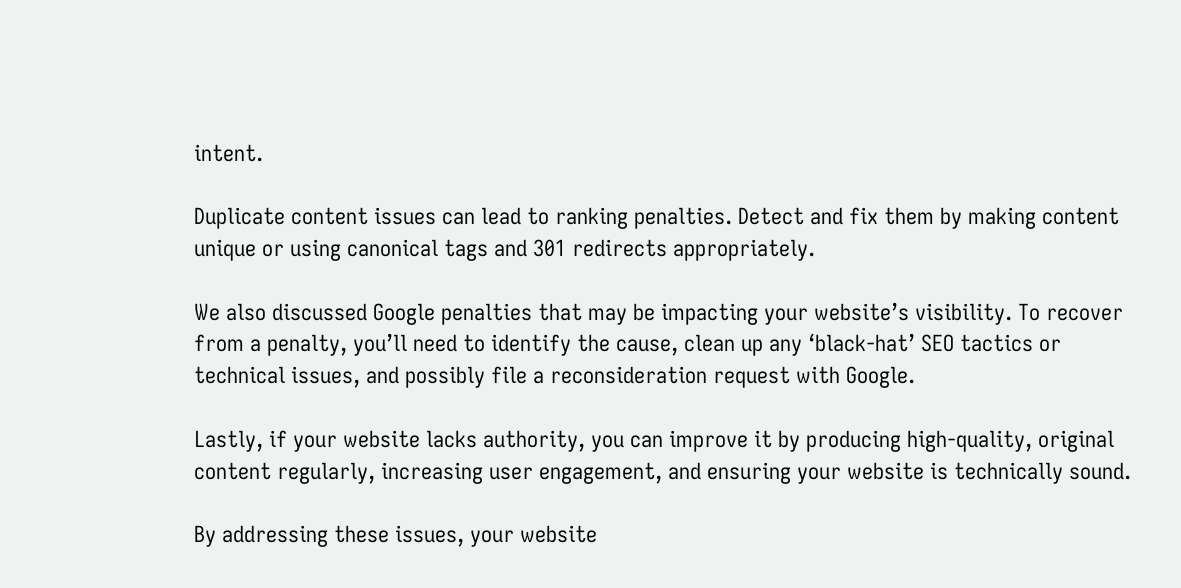intent.

Duplicate content issues can lead to ranking penalties. Detect and fix them by making content unique or using canonical tags and 301 redirects appropriately.

We also discussed Google penalties that may be impacting your website’s visibility. To recover from a penalty, you’ll need to identify the cause, clean up any ‘black-hat’ SEO tactics or technical issues, and possibly file a reconsideration request with Google.

Lastly, if your website lacks authority, you can improve it by producing high-quality, original content regularly, increasing user engagement, and ensuring your website is technically sound.

By addressing these issues, your website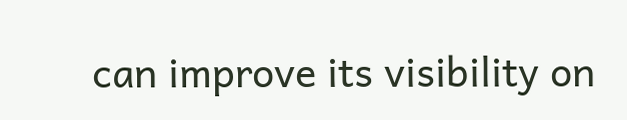can improve its visibility on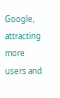Google, attracting more users and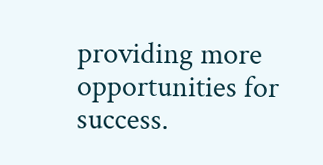providing more opportunities for success.